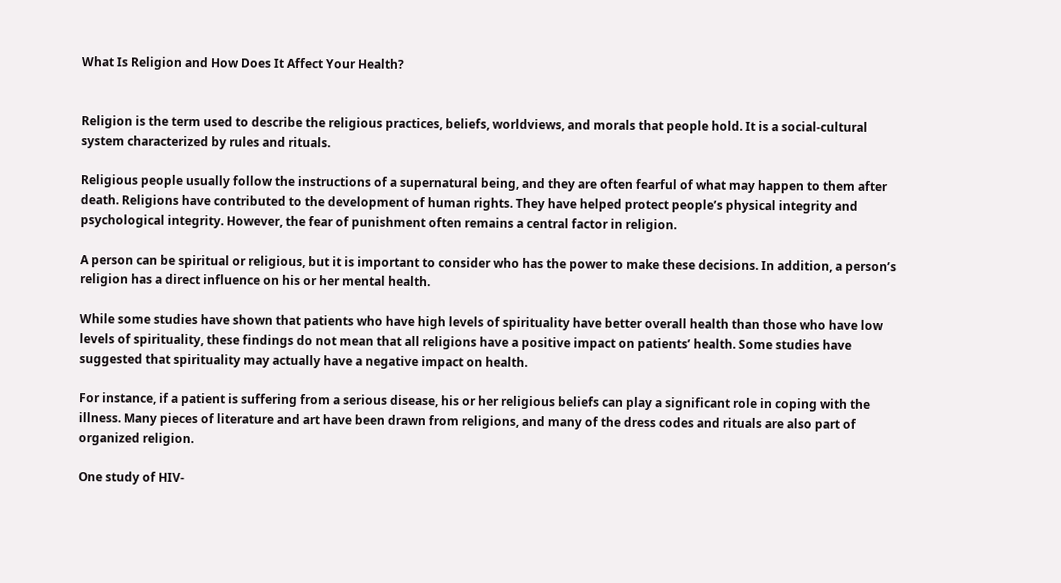What Is Religion and How Does It Affect Your Health?


Religion is the term used to describe the religious practices, beliefs, worldviews, and morals that people hold. It is a social-cultural system characterized by rules and rituals.

Religious people usually follow the instructions of a supernatural being, and they are often fearful of what may happen to them after death. Religions have contributed to the development of human rights. They have helped protect people’s physical integrity and psychological integrity. However, the fear of punishment often remains a central factor in religion.

A person can be spiritual or religious, but it is important to consider who has the power to make these decisions. In addition, a person’s religion has a direct influence on his or her mental health.

While some studies have shown that patients who have high levels of spirituality have better overall health than those who have low levels of spirituality, these findings do not mean that all religions have a positive impact on patients’ health. Some studies have suggested that spirituality may actually have a negative impact on health.

For instance, if a patient is suffering from a serious disease, his or her religious beliefs can play a significant role in coping with the illness. Many pieces of literature and art have been drawn from religions, and many of the dress codes and rituals are also part of organized religion.

One study of HIV-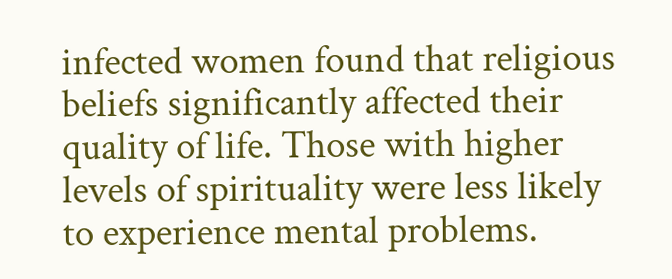infected women found that religious beliefs significantly affected their quality of life. Those with higher levels of spirituality were less likely to experience mental problems.